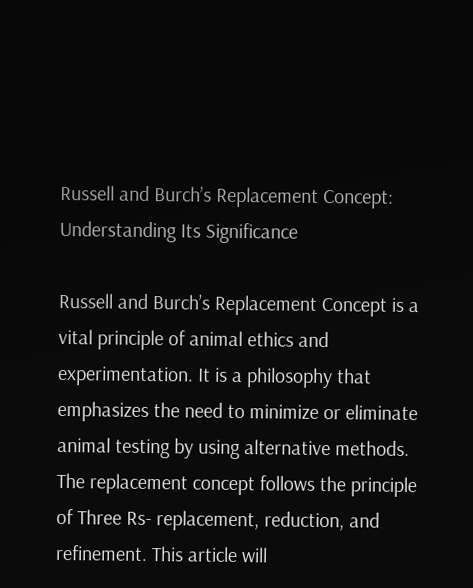Russell and Burch’s Replacement Concept: Understanding Its Significance

Russell and Burch’s Replacement Concept is a vital principle of animal ethics and experimentation. It is a philosophy that emphasizes the need to minimize or eliminate animal testing by using alternative methods. The replacement concept follows the principle of Three Rs- replacement, reduction, and refinement. This article will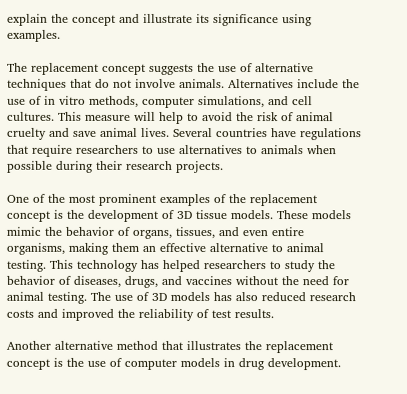explain the concept and illustrate its significance using examples.

The replacement concept suggests the use of alternative techniques that do not involve animals. Alternatives include the use of in vitro methods, computer simulations, and cell cultures. This measure will help to avoid the risk of animal cruelty and save animal lives. Several countries have regulations that require researchers to use alternatives to animals when possible during their research projects.

One of the most prominent examples of the replacement concept is the development of 3D tissue models. These models mimic the behavior of organs, tissues, and even entire organisms, making them an effective alternative to animal testing. This technology has helped researchers to study the behavior of diseases, drugs, and vaccines without the need for animal testing. The use of 3D models has also reduced research costs and improved the reliability of test results.

Another alternative method that illustrates the replacement concept is the use of computer models in drug development.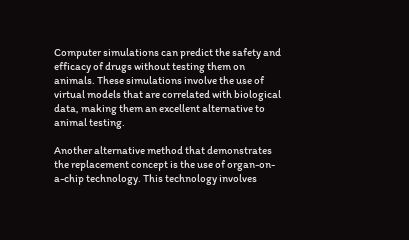Computer simulations can predict the safety and efficacy of drugs without testing them on animals. These simulations involve the use of virtual models that are correlated with biological data, making them an excellent alternative to animal testing.

Another alternative method that demonstrates the replacement concept is the use of organ-on-a-chip technology. This technology involves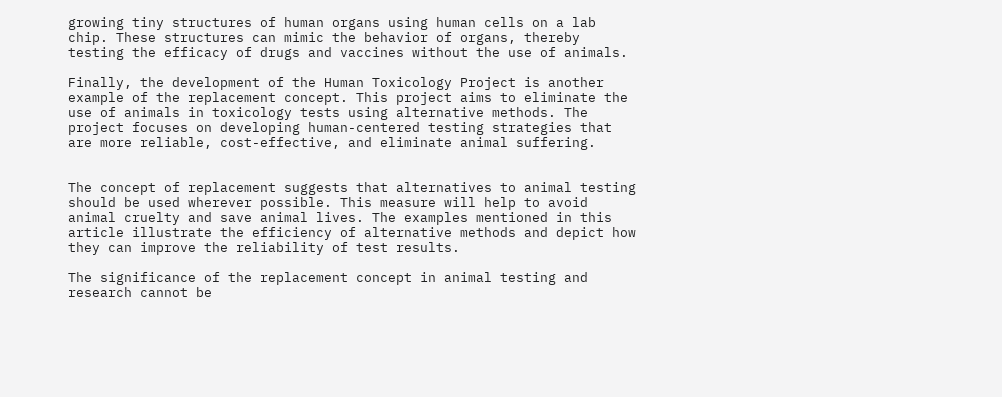growing tiny structures of human organs using human cells on a lab chip. These structures can mimic the behavior of organs, thereby testing the efficacy of drugs and vaccines without the use of animals.

Finally, the development of the Human Toxicology Project is another example of the replacement concept. This project aims to eliminate the use of animals in toxicology tests using alternative methods. The project focuses on developing human-centered testing strategies that are more reliable, cost-effective, and eliminate animal suffering.


The concept of replacement suggests that alternatives to animal testing should be used wherever possible. This measure will help to avoid animal cruelty and save animal lives. The examples mentioned in this article illustrate the efficiency of alternative methods and depict how they can improve the reliability of test results.

The significance of the replacement concept in animal testing and research cannot be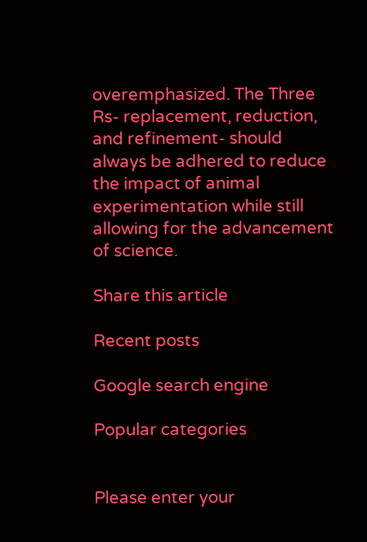overemphasized. The Three Rs- replacement, reduction, and refinement- should always be adhered to reduce the impact of animal experimentation while still allowing for the advancement of science.

Share this article

Recent posts

Google search engine

Popular categories


Please enter your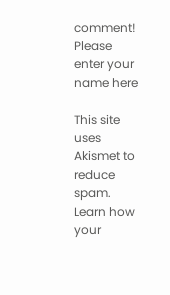comment!
Please enter your name here

This site uses Akismet to reduce spam. Learn how your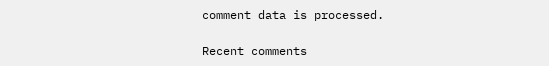comment data is processed.

Recent comments